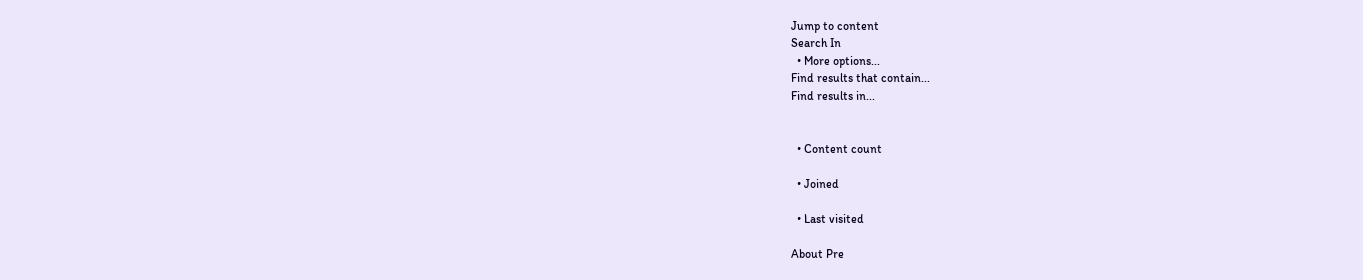Jump to content
Search In
  • More options...
Find results that contain...
Find results in...


  • Content count

  • Joined

  • Last visited

About Pre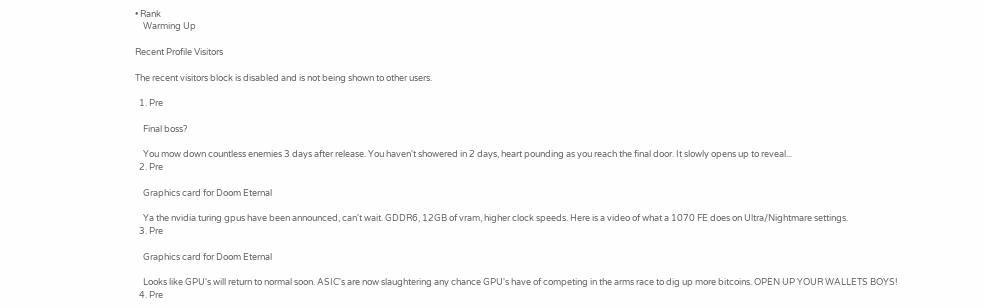• Rank
    Warming Up

Recent Profile Visitors

The recent visitors block is disabled and is not being shown to other users.

  1. Pre

    Final boss?

    You mow down countless enemies 3 days after release. You haven't showered in 2 days, heart pounding as you reach the final door. It slowly opens up to reveal...
  2. Pre

    Graphics card for Doom Eternal

    Ya the nvidia turing gpus have been announced, can't wait. GDDR6, 12GB of vram, higher clock speeds. Here is a video of what a 1070 FE does on Ultra/Nightmare settings.
  3. Pre

    Graphics card for Doom Eternal

    Looks like GPU's will return to normal soon. ASIC's are now slaughtering any chance GPU's have of competing in the arms race to dig up more bitcoins. OPEN UP YOUR WALLETS BOYS!
  4. Pre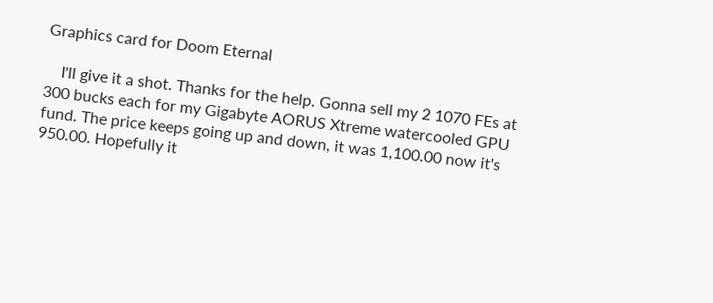Graphics card for Doom Eternal

    I'll give it a shot. Thanks for the help. Gonna sell my 2 1070 FEs at 300 bucks each for my Gigabyte AORUS Xtreme watercooled GPU fund. The price keeps going up and down, it was 1,100.00 now it's 950.00. Hopefully it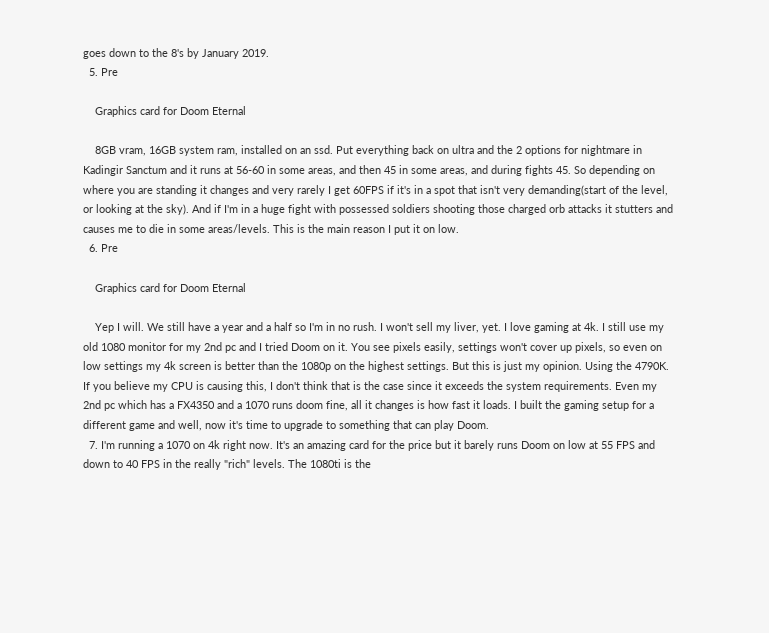goes down to the 8's by January 2019.
  5. Pre

    Graphics card for Doom Eternal

    8GB vram, 16GB system ram, installed on an ssd. Put everything back on ultra and the 2 options for nightmare in Kadingir Sanctum and it runs at 56-60 in some areas, and then 45 in some areas, and during fights 45. So depending on where you are standing it changes and very rarely I get 60FPS if it's in a spot that isn't very demanding(start of the level, or looking at the sky). And if I'm in a huge fight with possessed soldiers shooting those charged orb attacks it stutters and causes me to die in some areas/levels. This is the main reason I put it on low.
  6. Pre

    Graphics card for Doom Eternal

    Yep I will. We still have a year and a half so I'm in no rush. I won't sell my liver, yet. I love gaming at 4k. I still use my old 1080 monitor for my 2nd pc and I tried Doom on it. You see pixels easily, settings won't cover up pixels, so even on low settings my 4k screen is better than the 1080p on the highest settings. But this is just my opinion. Using the 4790K. If you believe my CPU is causing this, I don't think that is the case since it exceeds the system requirements. Even my 2nd pc which has a FX4350 and a 1070 runs doom fine, all it changes is how fast it loads. I built the gaming setup for a different game and well, now it's time to upgrade to something that can play Doom.
  7. I'm running a 1070 on 4k right now. It's an amazing card for the price but it barely runs Doom on low at 55 FPS and down to 40 FPS in the really "rich" levels. The 1080ti is the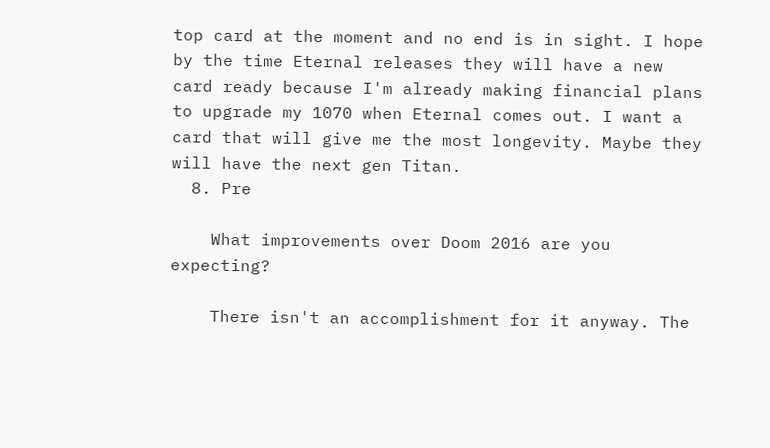top card at the moment and no end is in sight. I hope by the time Eternal releases they will have a new card ready because I'm already making financial plans to upgrade my 1070 when Eternal comes out. I want a card that will give me the most longevity. Maybe they will have the next gen Titan.
  8. Pre

    What improvements over Doom 2016 are you expecting?

    There isn't an accomplishment for it anyway. The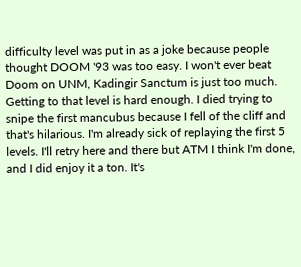difficulty level was put in as a joke because people thought DOOM '93 was too easy. I won't ever beat Doom on UNM, Kadingir Sanctum is just too much. Getting to that level is hard enough. I died trying to snipe the first mancubus because I fell of the cliff and that's hilarious. I'm already sick of replaying the first 5 levels. I'll retry here and there but ATM I think I'm done, and I did enjoy it a ton. It's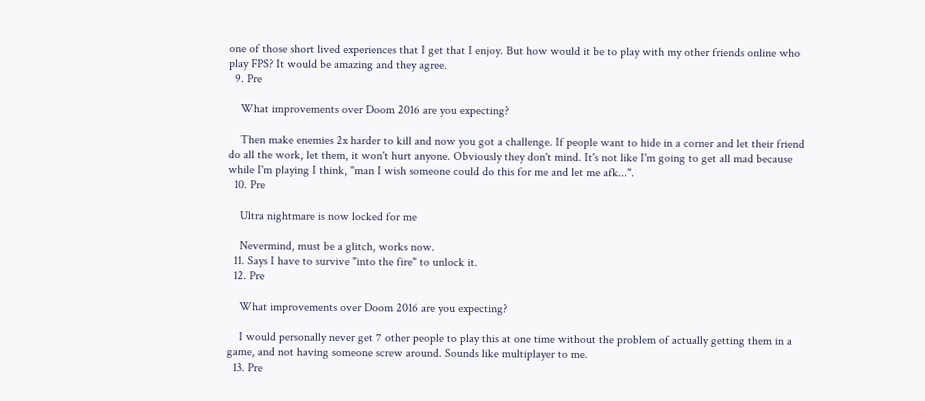one of those short lived experiences that I get that I enjoy. But how would it be to play with my other friends online who play FPS? It would be amazing and they agree.
  9. Pre

    What improvements over Doom 2016 are you expecting?

    Then make enemies 2x harder to kill and now you got a challenge. If people want to hide in a corner and let their friend do all the work, let them, it won't hurt anyone. Obviously they don't mind. It's not like I'm going to get all mad because while I'm playing I think, "man I wish someone could do this for me and let me afk...".
  10. Pre

    Ultra nightmare is now locked for me

    Nevermind, must be a glitch, works now.
  11. Says I have to survive "into the fire" to unlock it.
  12. Pre

    What improvements over Doom 2016 are you expecting?

    I would personally never get 7 other people to play this at one time without the problem of actually getting them in a game, and not having someone screw around. Sounds like multiplayer to me.
  13. Pre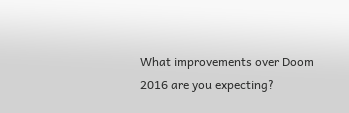What improvements over Doom 2016 are you expecting?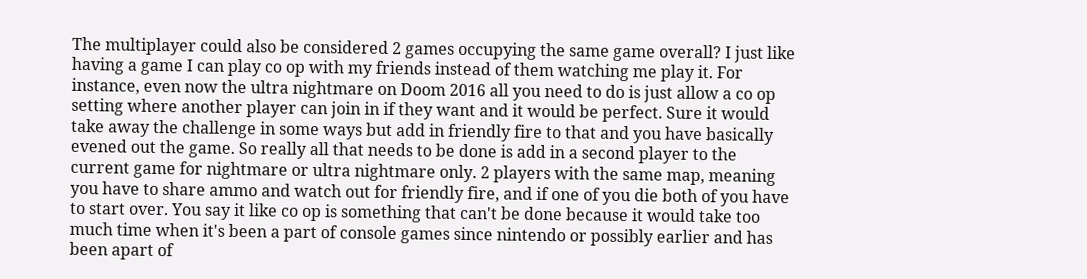The multiplayer could also be considered 2 games occupying the same game overall? I just like having a game I can play co op with my friends instead of them watching me play it. For instance, even now the ultra nightmare on Doom 2016 all you need to do is just allow a co op setting where another player can join in if they want and it would be perfect. Sure it would take away the challenge in some ways but add in friendly fire to that and you have basically evened out the game. So really all that needs to be done is add in a second player to the current game for nightmare or ultra nightmare only. 2 players with the same map, meaning you have to share ammo and watch out for friendly fire, and if one of you die both of you have to start over. You say it like co op is something that can't be done because it would take too much time when it's been a part of console games since nintendo or possibly earlier and has been apart of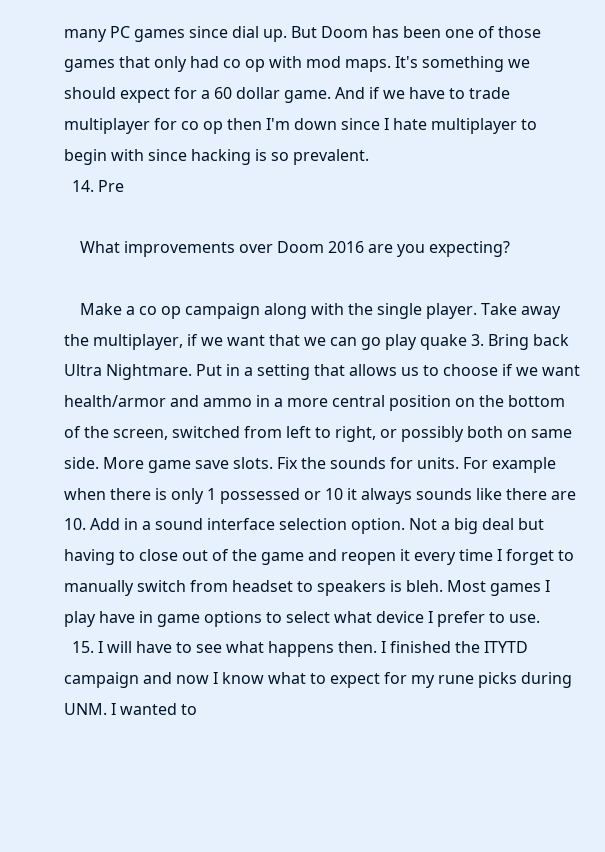many PC games since dial up. But Doom has been one of those games that only had co op with mod maps. It's something we should expect for a 60 dollar game. And if we have to trade multiplayer for co op then I'm down since I hate multiplayer to begin with since hacking is so prevalent.
  14. Pre

    What improvements over Doom 2016 are you expecting?

    Make a co op campaign along with the single player. Take away the multiplayer, if we want that we can go play quake 3. Bring back Ultra Nightmare. Put in a setting that allows us to choose if we want health/armor and ammo in a more central position on the bottom of the screen, switched from left to right, or possibly both on same side. More game save slots. Fix the sounds for units. For example when there is only 1 possessed or 10 it always sounds like there are 10. Add in a sound interface selection option. Not a big deal but having to close out of the game and reopen it every time I forget to manually switch from headset to speakers is bleh. Most games I play have in game options to select what device I prefer to use.
  15. I will have to see what happens then. I finished the ITYTD campaign and now I know what to expect for my rune picks during UNM. I wanted to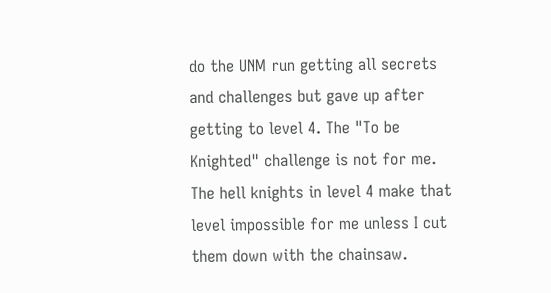do the UNM run getting all secrets and challenges but gave up after getting to level 4. The "To be Knighted" challenge is not for me. The hell knights in level 4 make that level impossible for me unless I cut them down with the chainsaw.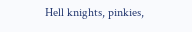Hell knights, pinkies,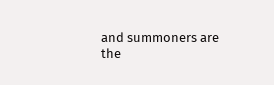and summoners are the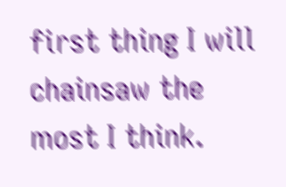first thing I will chainsaw the most I think.